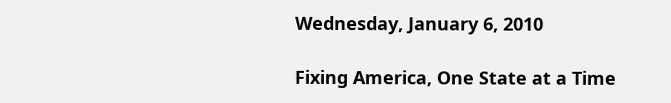Wednesday, January 6, 2010

Fixing America, One State at a Time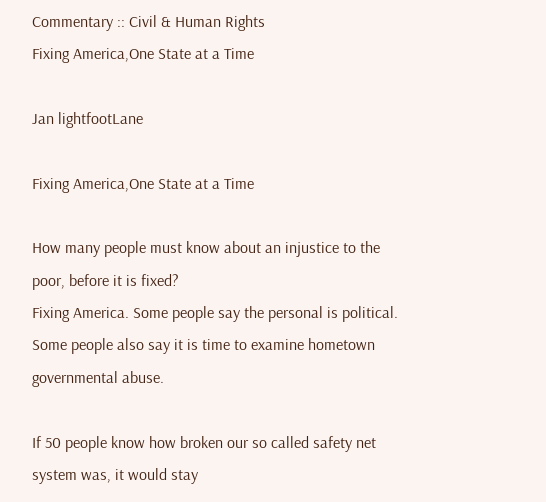Commentary :: Civil & Human Rights
Fixing America,One State at a Time

Jan lightfootLane

Fixing America,One State at a Time

How many people must know about an injustice to the poor, before it is fixed?
Fixing America. Some people say the personal is political. Some people also say it is time to examine hometown governmental abuse.

If 50 people know how broken our so called safety net system was, it would stay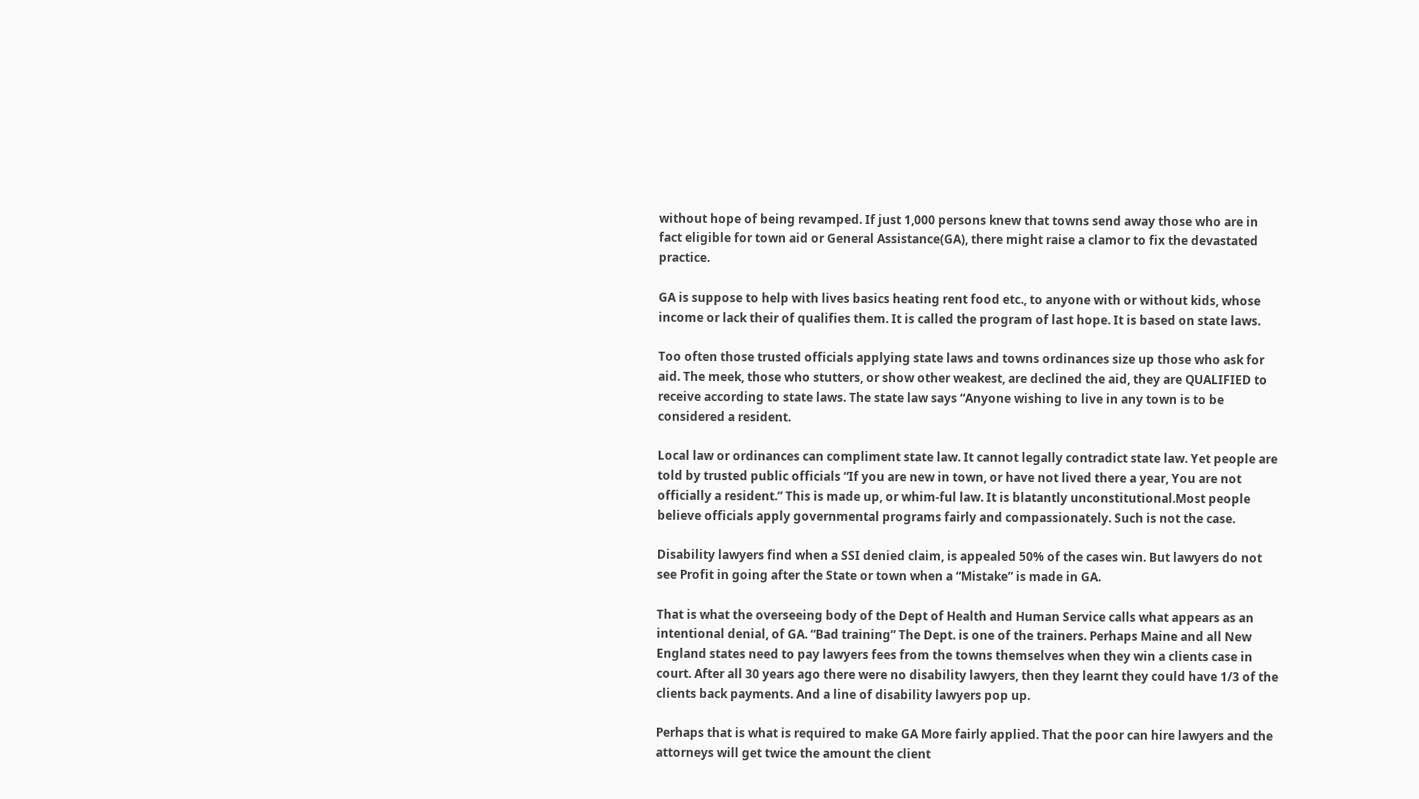without hope of being revamped. If just 1,000 persons knew that towns send away those who are in fact eligible for town aid or General Assistance(GA), there might raise a clamor to fix the devastated practice.

GA is suppose to help with lives basics heating rent food etc., to anyone with or without kids, whose income or lack their of qualifies them. It is called the program of last hope. It is based on state laws.

Too often those trusted officials applying state laws and towns ordinances size up those who ask for aid. The meek, those who stutters, or show other weakest, are declined the aid, they are QUALIFIED to receive according to state laws. The state law says “Anyone wishing to live in any town is to be considered a resident.

Local law or ordinances can compliment state law. It cannot legally contradict state law. Yet people are told by trusted public officials “If you are new in town, or have not lived there a year, You are not officially a resident.” This is made up, or whim-ful law. It is blatantly unconstitutional.Most people believe officials apply governmental programs fairly and compassionately. Such is not the case.

Disability lawyers find when a SSI denied claim, is appealed 50% of the cases win. But lawyers do not see Profit in going after the State or town when a “Mistake” is made in GA.

That is what the overseeing body of the Dept of Health and Human Service calls what appears as an intentional denial, of GA. “Bad training” The Dept. is one of the trainers. Perhaps Maine and all New England states need to pay lawyers fees from the towns themselves when they win a clients case in court. After all 30 years ago there were no disability lawyers, then they learnt they could have 1/3 of the clients back payments. And a line of disability lawyers pop up.

Perhaps that is what is required to make GA More fairly applied. That the poor can hire lawyers and the attorneys will get twice the amount the client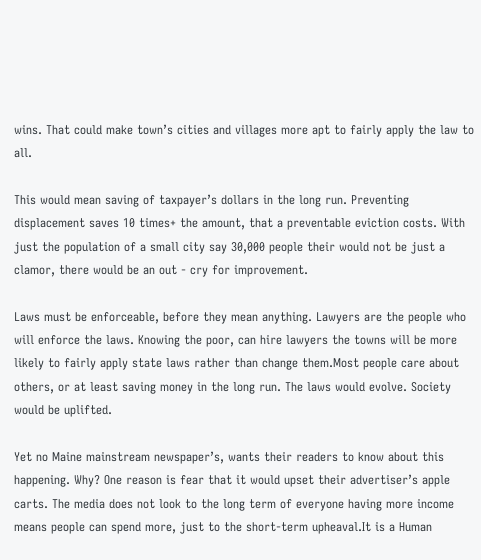wins. That could make town’s cities and villages more apt to fairly apply the law to all.

This would mean saving of taxpayer’s dollars in the long run. Preventing displacement saves 10 times+ the amount, that a preventable eviction costs. With just the population of a small city say 30,000 people their would not be just a clamor, there would be an out - cry for improvement.

Laws must be enforceable, before they mean anything. Lawyers are the people who will enforce the laws. Knowing the poor, can hire lawyers the towns will be more likely to fairly apply state laws rather than change them.Most people care about others, or at least saving money in the long run. The laws would evolve. Society would be uplifted.

Yet no Maine mainstream newspaper’s, wants their readers to know about this happening. Why? One reason is fear that it would upset their advertiser’s apple carts. The media does not look to the long term of everyone having more income means people can spend more, just to the short-term upheaval.It is a Human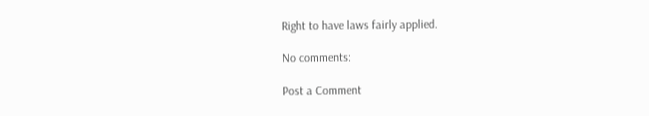Right to have laws fairly applied.

No comments:

Post a Comment